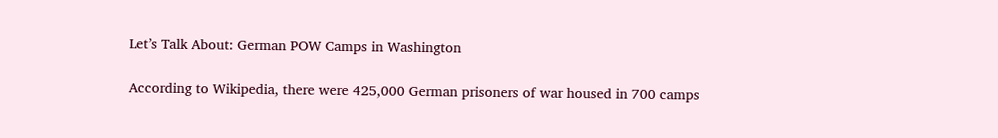Let’s Talk About: German POW Camps in Washington

According to Wikipedia, there were 425,000 German prisoners of war housed in 700 camps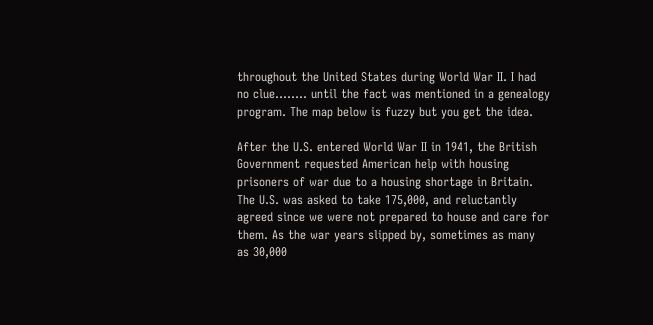throughout the United States during World War II. I had no clue…….. until the fact was mentioned in a genealogy program. The map below is fuzzy but you get the idea.

After the U.S. entered World War II in 1941, the British Government requested American help with housing prisoners of war due to a housing shortage in Britain. The U.S. was asked to take 175,000, and reluctantly agreed since we were not prepared to house and care for them. As the war years slipped by, sometimes as many as 30,000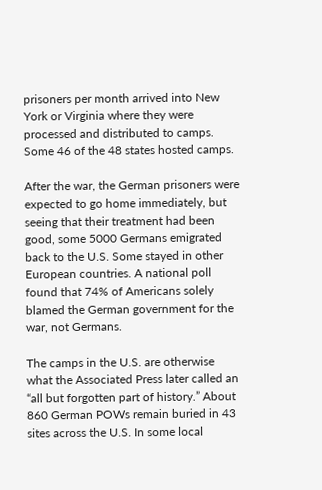prisoners per month arrived into New York or Virginia where they were processed and distributed to camps. Some 46 of the 48 states hosted camps.

After the war, the German prisoners were expected to go home immediately, but seeing that their treatment had been good, some 5000 Germans emigrated back to the U.S. Some stayed in other European countries. A national poll found that 74% of Americans solely blamed the German government for the war, not Germans.

The camps in the U.S. are otherwise what the Associated Press later called an “all but forgotten part of history.” About 860 German POWs remain buried in 43 sites across the U.S. In some local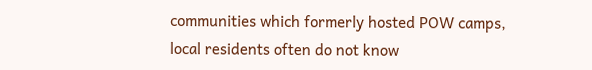communities which formerly hosted POW camps, local residents often do not know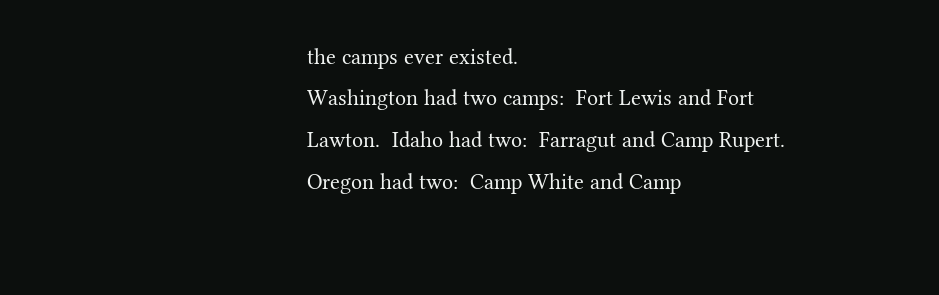the camps ever existed.
Washington had two camps:  Fort Lewis and Fort Lawton.  Idaho had two:  Farragut and Camp Rupert.  Oregon had two:  Camp White and Camp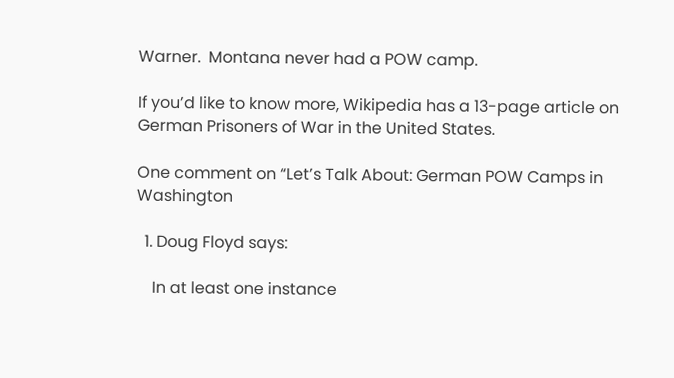Warner.  Montana never had a POW camp.

If you’d like to know more, Wikipedia has a 13-page article on German Prisoners of War in the United States.

One comment on “Let’s Talk About: German POW Camps in Washington

  1. Doug Floyd says:

    In at least one instance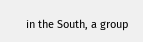in the South, a group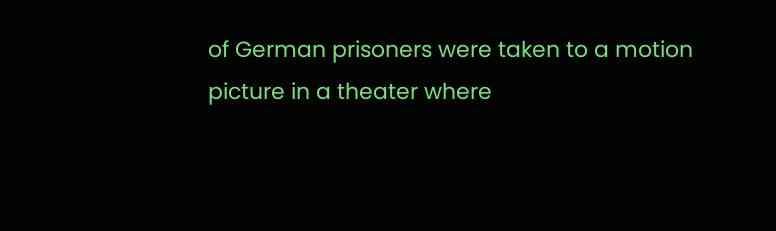of German prisoners were taken to a motion picture in a theater where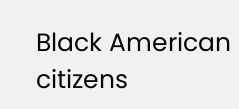Black American citizens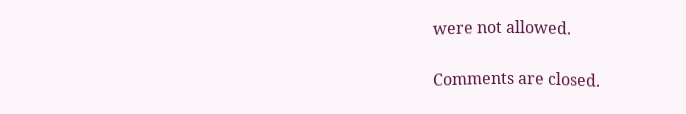were not allowed.

Comments are closed.